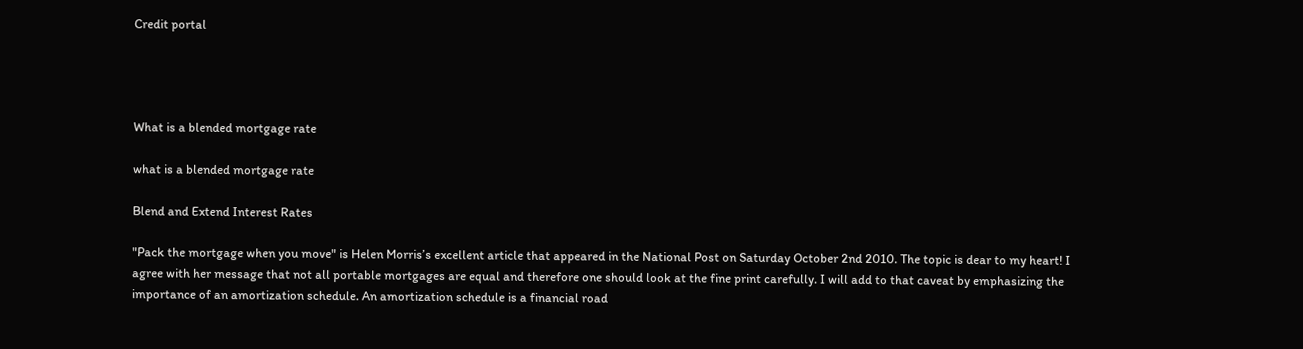Credit portal




What is a blended mortgage rate

what is a blended mortgage rate

Blend and Extend Interest Rates

"Pack the mortgage when you move" is Helen Morris’s excellent article that appeared in the National Post on Saturday October 2nd 2010. The topic is dear to my heart! I agree with her message that not all portable mortgages are equal and therefore one should look at the fine print carefully. I will add to that caveat by emphasizing the importance of an amortization schedule. An amortization schedule is a financial road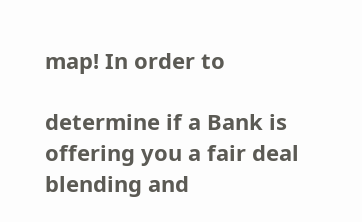map! In order to

determine if a Bank is offering you a fair deal blending and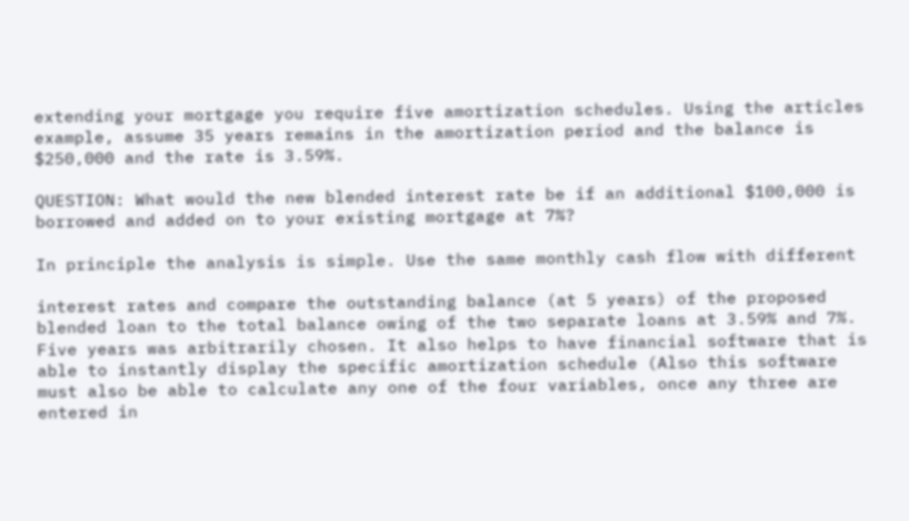extending your mortgage you require five amortization schedules. Using the articles example, assume 35 years remains in the amortization period and the balance is $250,000 and the rate is 3.59%.

QUESTION: What would the new blended interest rate be if an additional $100,000 is borrowed and added on to your existing mortgage at 7%?

In principle the analysis is simple. Use the same monthly cash flow with different

interest rates and compare the outstanding balance (at 5 years) of the proposed blended loan to the total balance owing of the two separate loans at 3.59% and 7%. Five years was arbitrarily chosen. It also helps to have financial software that is able to instantly display the specific amortization schedule (Also this software must also be able to calculate any one of the four variables, once any three are entered in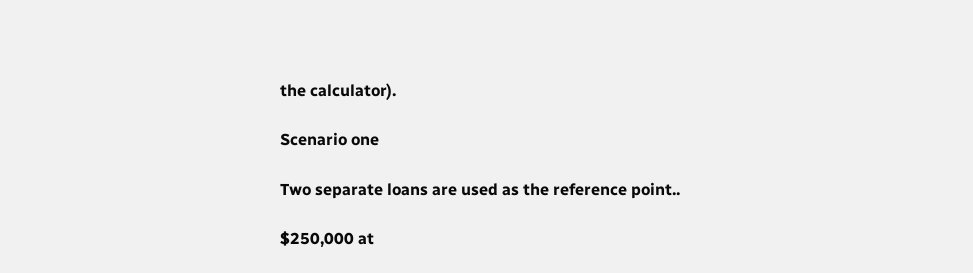the calculator).

Scenario one

Two separate loans are used as the reference point..

$250,000 at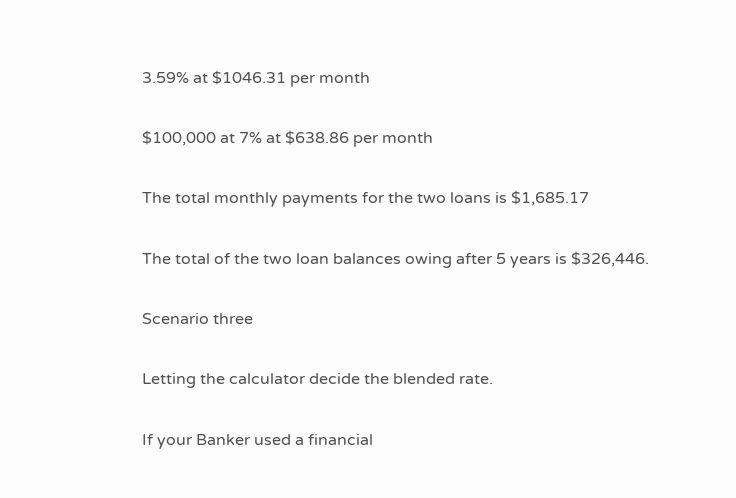3.59% at $1046.31 per month

$100,000 at 7% at $638.86 per month

The total monthly payments for the two loans is $1,685.17

The total of the two loan balances owing after 5 years is $326,446.

Scenario three

Letting the calculator decide the blended rate.

If your Banker used a financial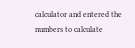calculator and entered the numbers to calculate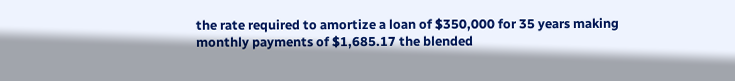the rate required to amortize a loan of $350,000 for 35 years making monthly payments of $1,685.17 the blended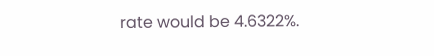rate would be 4.6322%.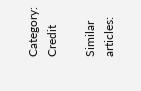Category: Credit

Similar articles: